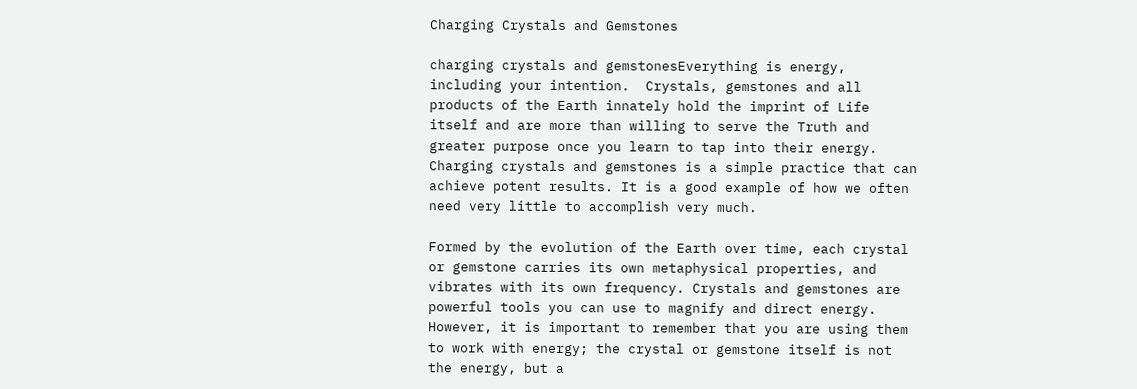Charging Crystals and Gemstones

charging crystals and gemstonesEverything is energy, including your intention.  Crystals, gemstones and all products of the Earth innately hold the imprint of Life itself and are more than willing to serve the Truth and greater purpose once you learn to tap into their energy.  Charging crystals and gemstones is a simple practice that can achieve potent results. It is a good example of how we often need very little to accomplish very much.

Formed by the evolution of the Earth over time, each crystal or gemstone carries its own metaphysical properties, and vibrates with its own frequency. Crystals and gemstones are powerful tools you can use to magnify and direct energy. However, it is important to remember that you are using them to work with energy; the crystal or gemstone itself is not the energy, but a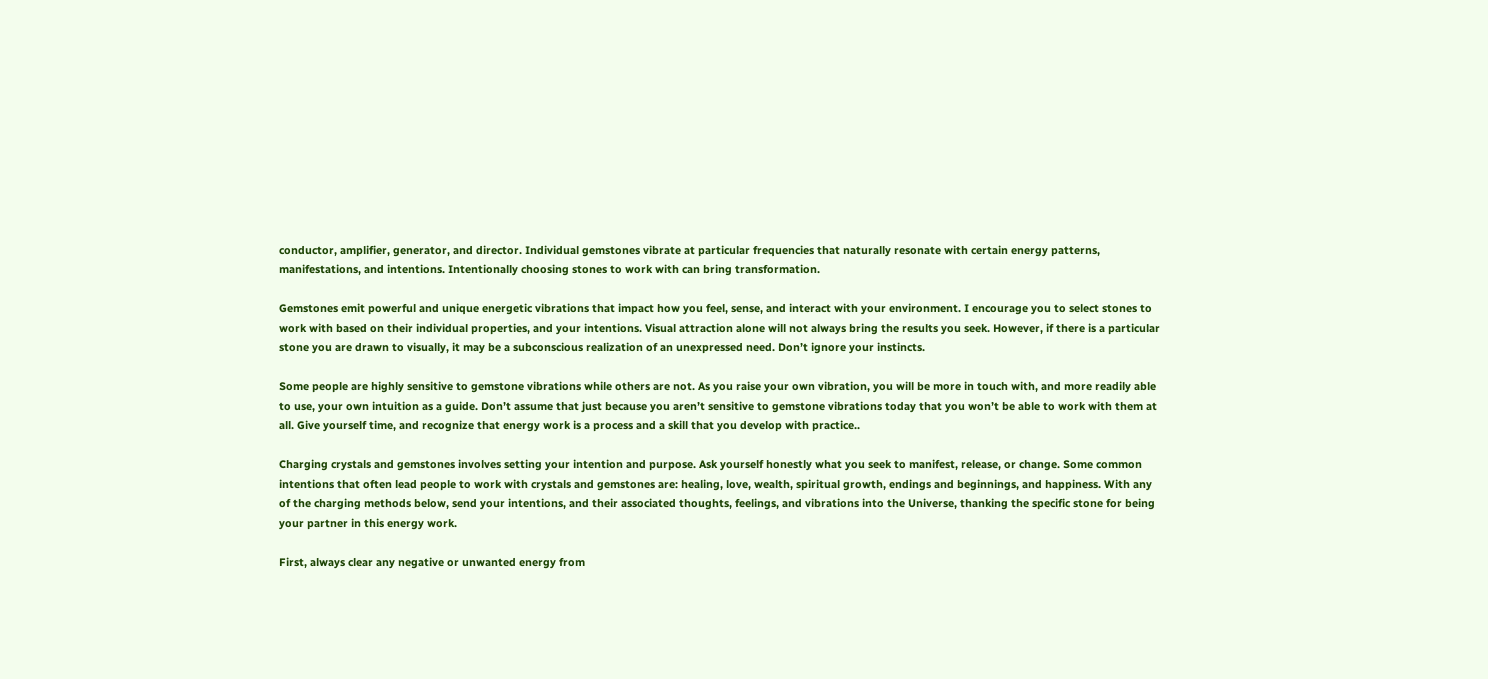conductor, amplifier, generator, and director. Individual gemstones vibrate at particular frequencies that naturally resonate with certain energy patterns, manifestations, and intentions. Intentionally choosing stones to work with can bring transformation.

Gemstones emit powerful and unique energetic vibrations that impact how you feel, sense, and interact with your environment. I encourage you to select stones to work with based on their individual properties, and your intentions. Visual attraction alone will not always bring the results you seek. However, if there is a particular stone you are drawn to visually, it may be a subconscious realization of an unexpressed need. Don’t ignore your instincts.

Some people are highly sensitive to gemstone vibrations while others are not. As you raise your own vibration, you will be more in touch with, and more readily able to use, your own intuition as a guide. Don’t assume that just because you aren’t sensitive to gemstone vibrations today that you won’t be able to work with them at all. Give yourself time, and recognize that energy work is a process and a skill that you develop with practice..

Charging crystals and gemstones involves setting your intention and purpose. Ask yourself honestly what you seek to manifest, release, or change. Some common intentions that often lead people to work with crystals and gemstones are: healing, love, wealth, spiritual growth, endings and beginnings, and happiness. With any of the charging methods below, send your intentions, and their associated thoughts, feelings, and vibrations into the Universe, thanking the specific stone for being your partner in this energy work.

First, always clear any negative or unwanted energy from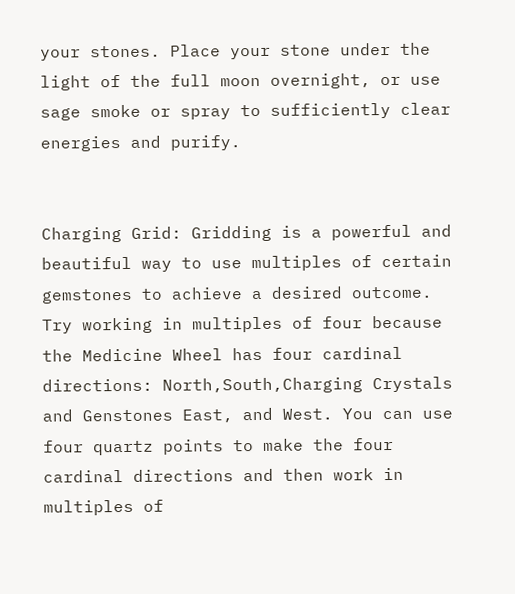your stones. Place your stone under the light of the full moon overnight, or use sage smoke or spray to sufficiently clear energies and purify.


Charging Grid: Gridding is a powerful and beautiful way to use multiples of certain gemstones to achieve a desired outcome.  Try working in multiples of four because the Medicine Wheel has four cardinal directions: North,South,Charging Crystals and Genstones East, and West. You can use four quartz points to make the four cardinal directions and then work in multiples of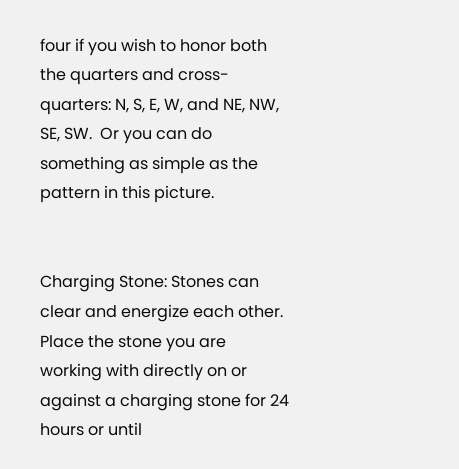four if you wish to honor both the quarters and cross-quarters: N, S, E, W, and NE, NW, SE, SW.  Or you can do something as simple as the pattern in this picture.


Charging Stone: Stones can clear and energize each other. Place the stone you are working with directly on or against a charging stone for 24 hours or until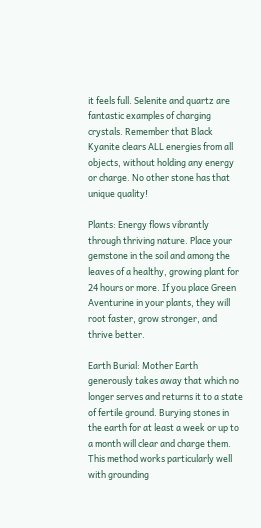it feels full. Selenite and quartz are fantastic examples of charging crystals. Remember that Black Kyanite clears ALL energies from all objects, without holding any energy or charge. No other stone has that unique quality!

Plants: Energy flows vibrantly through thriving nature. Place your gemstone in the soil and among the leaves of a healthy, growing plant for 24 hours or more. If you place Green Aventurine in your plants, they will root faster, grow stronger, and thrive better.

Earth Burial: Mother Earth generously takes away that which no longer serves and returns it to a state of fertile ground. Burying stones in the earth for at least a week or up to a month will clear and charge them. This method works particularly well with grounding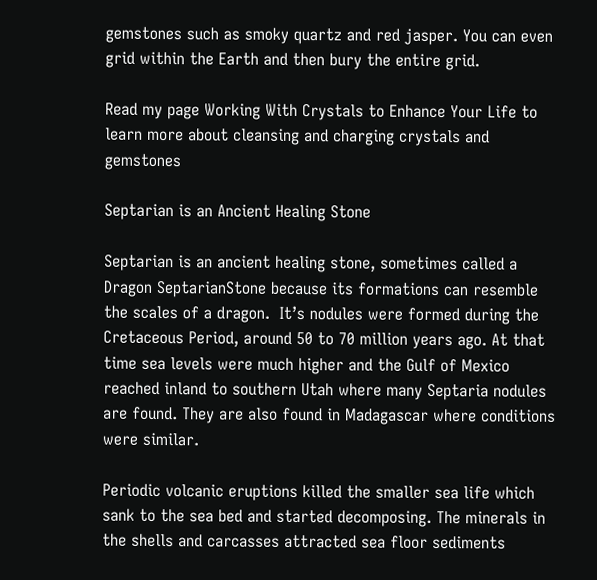gemstones such as smoky quartz and red jasper. You can even grid within the Earth and then bury the entire grid.

Read my page Working With Crystals to Enhance Your Life to learn more about cleansing and charging crystals and gemstones

Septarian is an Ancient Healing Stone

Septarian is an ancient healing stone, sometimes called a Dragon SeptarianStone because its formations can resemble the scales of a dragon.  It’s nodules were formed during the Cretaceous Period, around 50 to 70 million years ago. At that time sea levels were much higher and the Gulf of Mexico reached inland to southern Utah where many Septaria nodules are found. They are also found in Madagascar where conditions were similar.

Periodic volcanic eruptions killed the smaller sea life which sank to the sea bed and started decomposing. The minerals in the shells and carcasses attracted sea floor sediments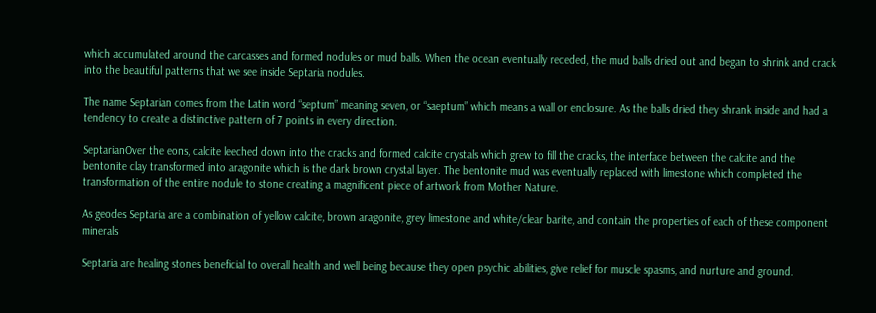which accumulated around the carcasses and formed nodules or mud balls. When the ocean eventually receded, the mud balls dried out and began to shrink and crack into the beautiful patterns that we see inside Septaria nodules.

The name Septarian comes from the Latin word “septum” meaning seven, or “saeptum” which means a wall or enclosure. As the balls dried they shrank inside and had a tendency to create a distinctive pattern of 7 points in every direction.

SeptarianOver the eons, calcite leeched down into the cracks and formed calcite crystals which grew to fill the cracks, the interface between the calcite and the bentonite clay transformed into aragonite which is the dark brown crystal layer. The bentonite mud was eventually replaced with limestone which completed the transformation of the entire nodule to stone creating a magnificent piece of artwork from Mother Nature.

As geodes Septaria are a combination of yellow calcite, brown aragonite, grey limestone and white/clear barite, and contain the properties of each of these component minerals

Septaria are healing stones beneficial to overall health and well being because they open psychic abilities, give relief for muscle spasms, and nurture and ground.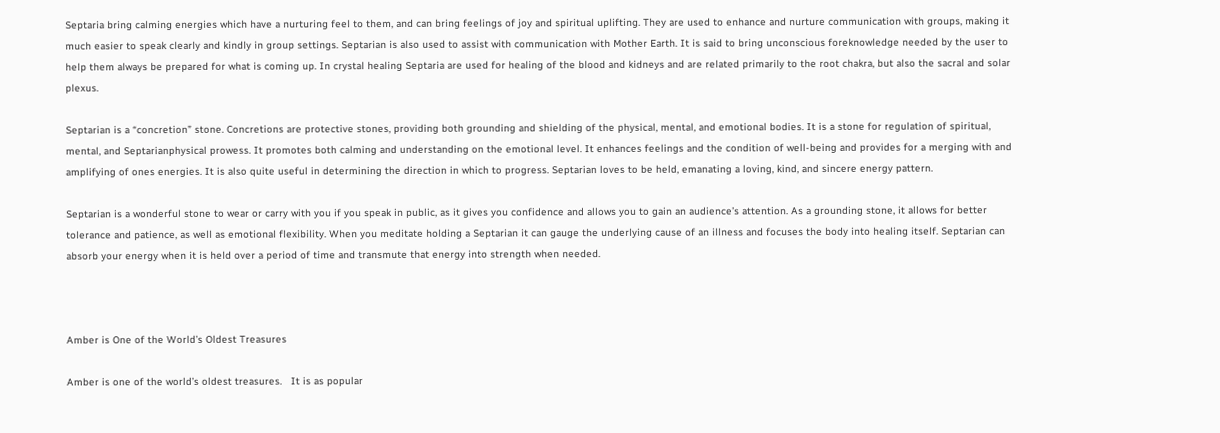Septaria bring calming energies which have a nurturing feel to them, and can bring feelings of joy and spiritual uplifting. They are used to enhance and nurture communication with groups, making it much easier to speak clearly and kindly in group settings. Septarian is also used to assist with communication with Mother Earth. It is said to bring unconscious foreknowledge needed by the user to help them always be prepared for what is coming up. In crystal healing Septaria are used for healing of the blood and kidneys and are related primarily to the root chakra, but also the sacral and solar plexus.

Septarian is a “concretion” stone. Concretions are protective stones, providing both grounding and shielding of the physical, mental, and emotional bodies. It is a stone for regulation of spiritual, mental, and Septarianphysical prowess. It promotes both calming and understanding on the emotional level. It enhances feelings and the condition of well-being and provides for a merging with and amplifying of ones energies. It is also quite useful in determining the direction in which to progress. Septarian loves to be held, emanating a loving, kind, and sincere energy pattern.

Septarian is a wonderful stone to wear or carry with you if you speak in public, as it gives you confidence and allows you to gain an audience’s attention. As a grounding stone, it allows for better tolerance and patience, as well as emotional flexibility. When you meditate holding a Septarian it can gauge the underlying cause of an illness and focuses the body into healing itself. Septarian can absorb your energy when it is held over a period of time and transmute that energy into strength when needed.



Amber is One of the World’s Oldest Treasures

Amber is one of the world’s oldest treasures.   It is as popular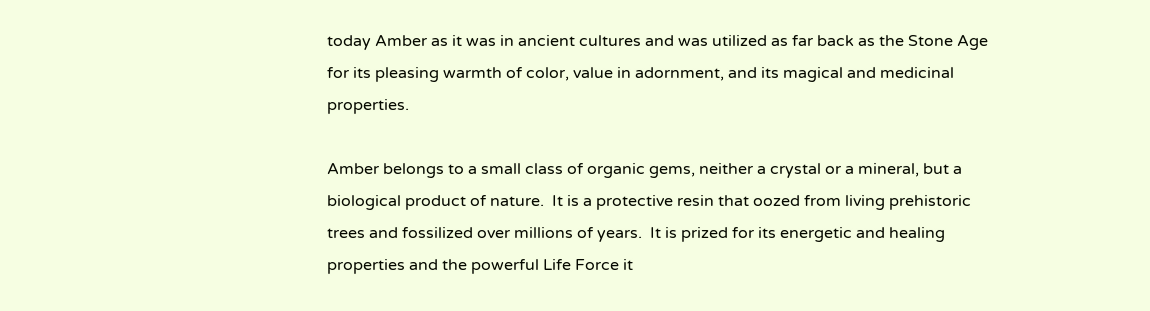today Amber as it was in ancient cultures and was utilized as far back as the Stone Age for its pleasing warmth of color, value in adornment, and its magical and medicinal properties.

Amber belongs to a small class of organic gems, neither a crystal or a mineral, but a biological product of nature.  It is a protective resin that oozed from living prehistoric trees and fossilized over millions of years.  It is prized for its energetic and healing properties and the powerful Life Force it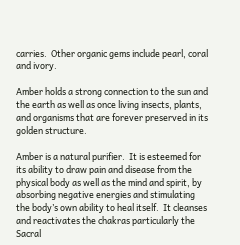carries.  Other organic gems include pearl, coral and ivory.

Amber holds a strong connection to the sun and the earth as well as once living insects, plants, and organisms that are forever preserved in its golden structure.

Amber is a natural purifier.  It is esteemed for its ability to draw pain and disease from the physical body as well as the mind and spirit, by absorbing negative energies and stimulating the body’s own ability to heal itself.  It cleanses and reactivates the chakras particularly the Sacral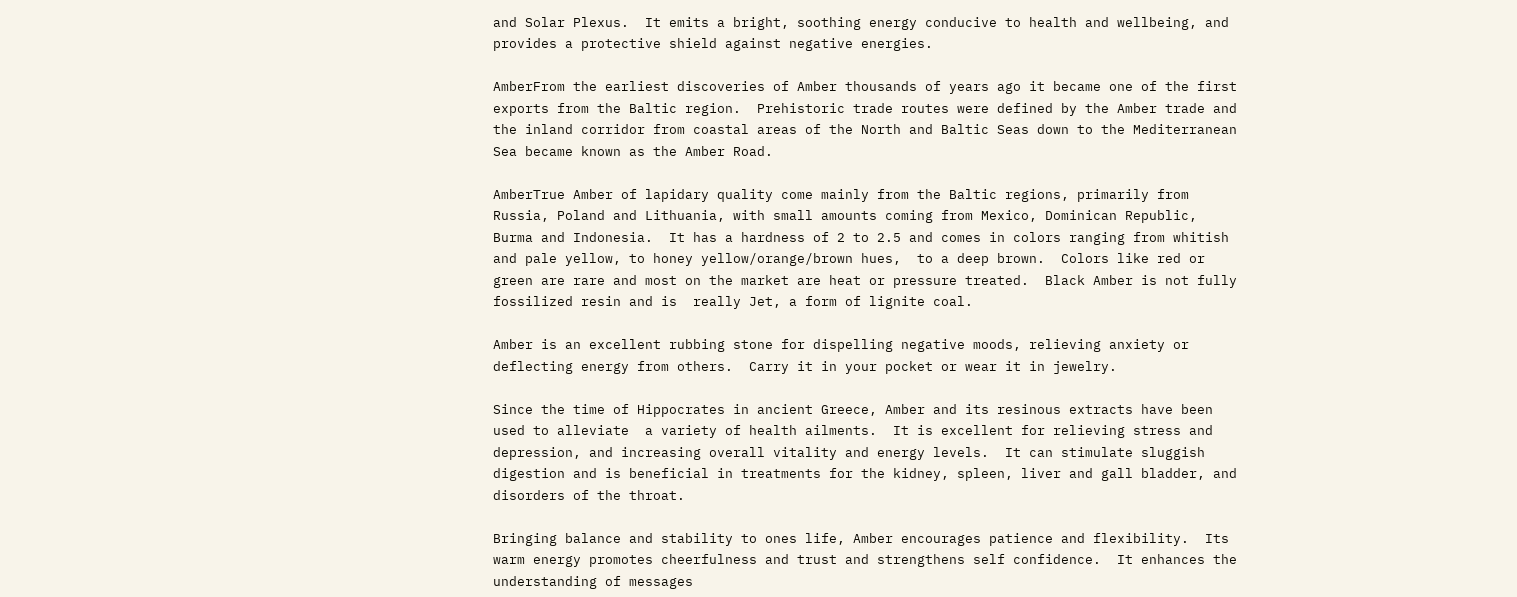and Solar Plexus.  It emits a bright, soothing energy conducive to health and wellbeing, and provides a protective shield against negative energies.

AmberFrom the earliest discoveries of Amber thousands of years ago it became one of the first exports from the Baltic region.  Prehistoric trade routes were defined by the Amber trade and the inland corridor from coastal areas of the North and Baltic Seas down to the Mediterranean Sea became known as the Amber Road.

AmberTrue Amber of lapidary quality come mainly from the Baltic regions, primarily from Russia, Poland and Lithuania, with small amounts coming from Mexico, Dominican Republic, Burma and Indonesia.  It has a hardness of 2 to 2.5 and comes in colors ranging from whitish and pale yellow, to honey yellow/orange/brown hues,  to a deep brown.  Colors like red or green are rare and most on the market are heat or pressure treated.  Black Amber is not fully fossilized resin and is  really Jet, a form of lignite coal.

Amber is an excellent rubbing stone for dispelling negative moods, relieving anxiety or deflecting energy from others.  Carry it in your pocket or wear it in jewelry.

Since the time of Hippocrates in ancient Greece, Amber and its resinous extracts have been used to alleviate  a variety of health ailments.  It is excellent for relieving stress and depression, and increasing overall vitality and energy levels.  It can stimulate sluggish digestion and is beneficial in treatments for the kidney, spleen, liver and gall bladder, and disorders of the throat.

Bringing balance and stability to ones life, Amber encourages patience and flexibility.  Its warm energy promotes cheerfulness and trust and strengthens self confidence.  It enhances the understanding of messages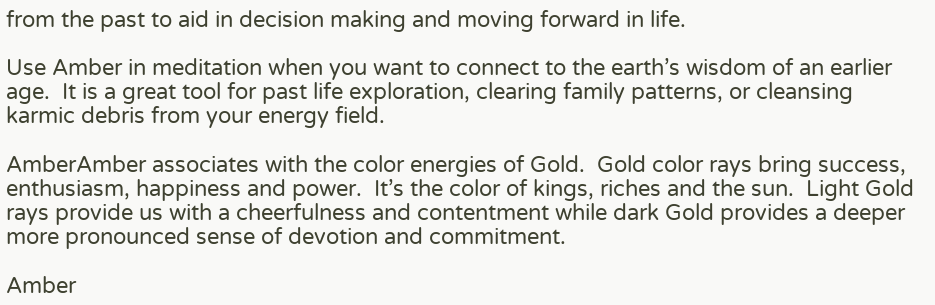from the past to aid in decision making and moving forward in life.

Use Amber in meditation when you want to connect to the earth’s wisdom of an earlier age.  It is a great tool for past life exploration, clearing family patterns, or cleansing karmic debris from your energy field.

AmberAmber associates with the color energies of Gold.  Gold color rays bring success, enthusiasm, happiness and power.  It’s the color of kings, riches and the sun.  Light Gold rays provide us with a cheerfulness and contentment while dark Gold provides a deeper more pronounced sense of devotion and commitment.

Amber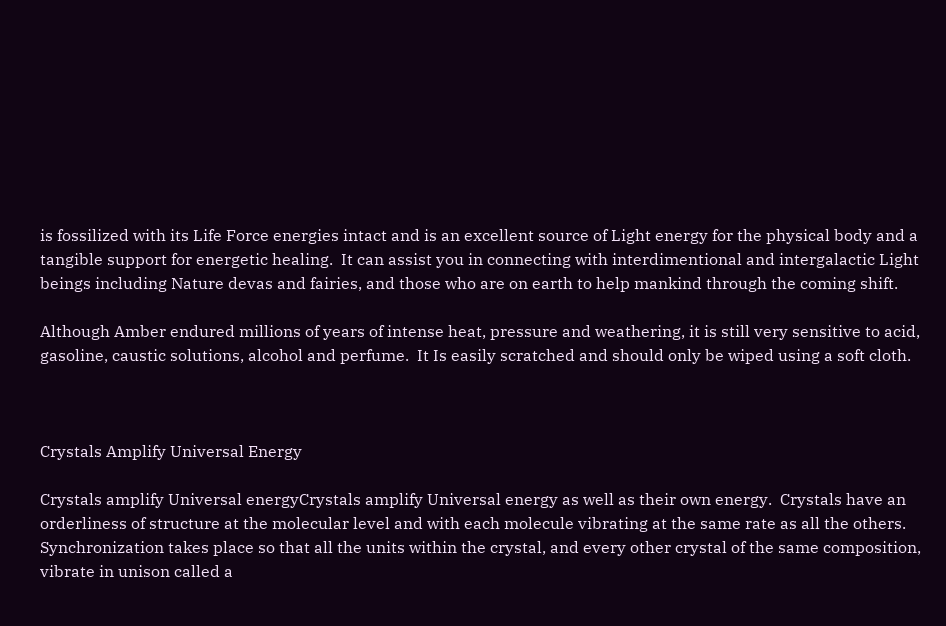is fossilized with its Life Force energies intact and is an excellent source of Light energy for the physical body and a tangible support for energetic healing.  It can assist you in connecting with interdimentional and intergalactic Light beings including Nature devas and fairies, and those who are on earth to help mankind through the coming shift.

Although Amber endured millions of years of intense heat, pressure and weathering, it is still very sensitive to acid, gasoline, caustic solutions, alcohol and perfume.  It Is easily scratched and should only be wiped using a soft cloth.



Crystals Amplify Universal Energy

Crystals amplify Universal energyCrystals amplify Universal energy as well as their own energy.  Crystals have an orderliness of structure at the molecular level and with each molecule vibrating at the same rate as all the others.  Synchronization takes place so that all the units within the crystal, and every other crystal of the same composition, vibrate in unison called a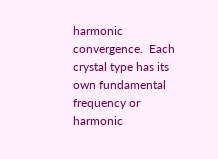harmonic convergence.  Each crystal type has its own fundamental frequency or harmonic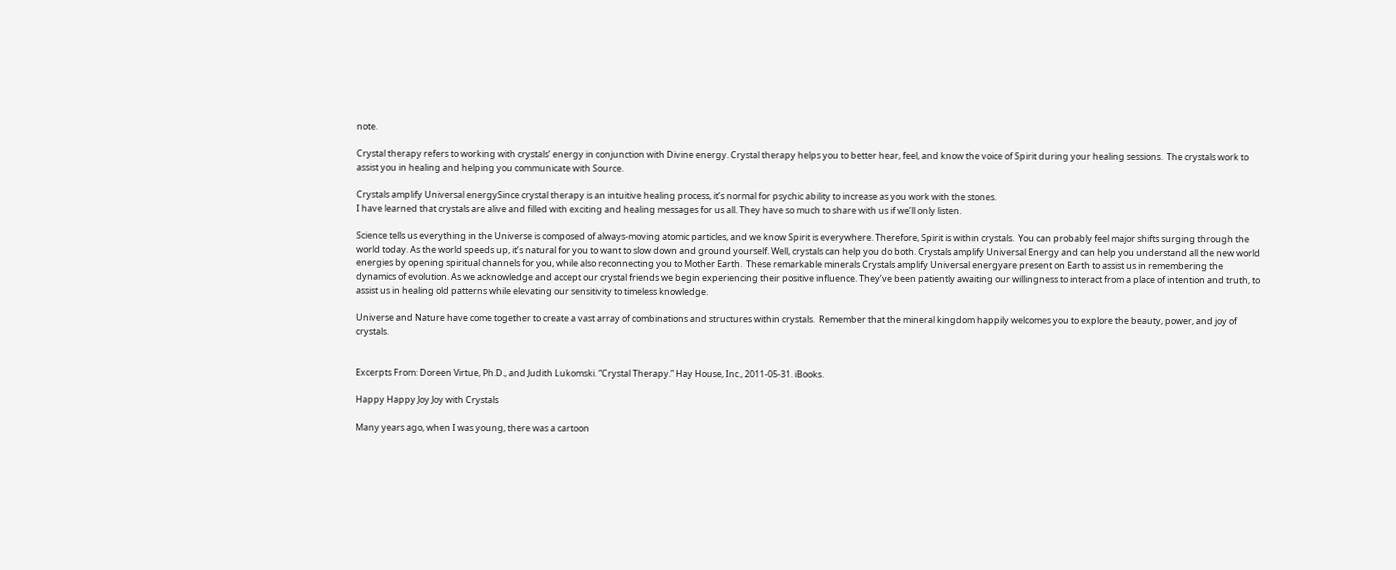note.

Crystal therapy refers to working with crystals’ energy in conjunction with Divine energy. Crystal therapy helps you to better hear, feel, and know the voice of Spirit during your healing sessions.  The crystals work to assist you in healing and helping you communicate with Source.

Crystals amplify Universal energySince crystal therapy is an intuitive healing process, it’s normal for psychic ability to increase as you work with the stones.
I have learned that crystals are alive and filled with exciting and healing messages for us all. They have so much to share with us if we’ll only listen.

Science tells us everything in the Universe is composed of always-moving atomic particles, and we know Spirit is everywhere. Therefore, Spirit is within crystals.  You can probably feel major shifts surging through the world today. As the world speeds up, it’s natural for you to want to slow down and ground yourself. Well, crystals can help you do both. Crystals amplify Universal Energy and can help you understand all the new world energies by opening spiritual channels for you, while also reconnecting you to Mother Earth.  These remarkable minerals Crystals amplify Universal energyare present on Earth to assist us in remembering the dynamics of evolution. As we acknowledge and accept our crystal friends we begin experiencing their positive influence. They’ve been patiently awaiting our willingness to interact from a place of intention and truth, to assist us in healing old patterns while elevating our sensitivity to timeless knowledge.

Universe and Nature have come together to create a vast array of combinations and structures within crystals.  Remember that the mineral kingdom happily welcomes you to explore the beauty, power, and joy of crystals.


Excerpts From: Doreen Virtue, Ph.D., and Judith Lukomski. “Crystal Therapy.” Hay House, Inc., 2011-05-31. iBooks.

Happy Happy Joy Joy with Crystals

Many years ago, when I was young, there was a cartoon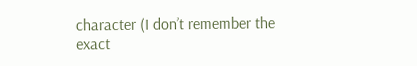character (I don’t remember the exact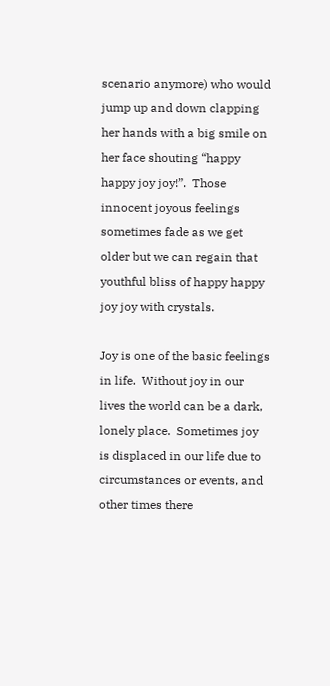scenario anymore) who would jump up and down clapping her hands with a big smile on her face shouting “happy happy joy joy!”.  Those innocent joyous feelings sometimes fade as we get older but we can regain that youthful bliss of happy happy joy joy with crystals.

Joy is one of the basic feelings in life.  Without joy in our lives the world can be a dark, lonely place.  Sometimes joy is displaced in our life due to circumstances or events, and other times there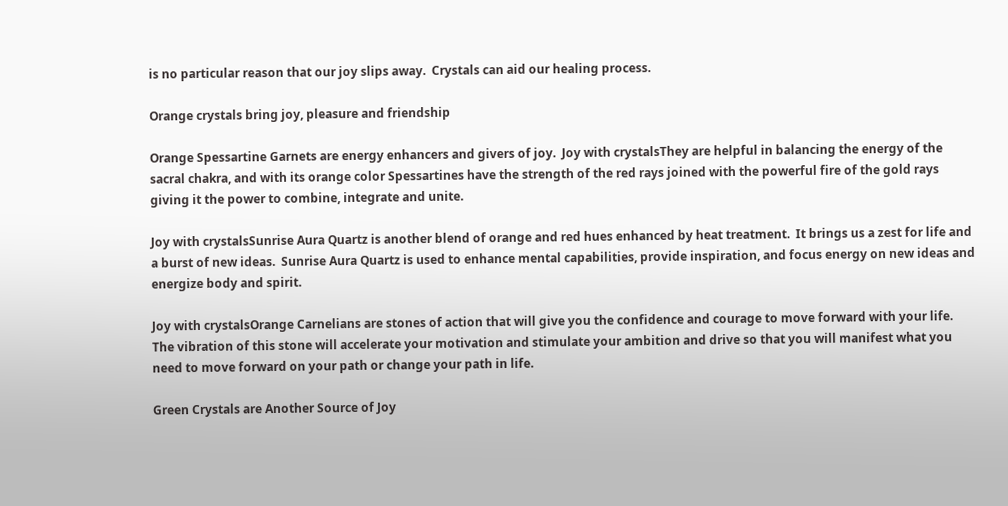is no particular reason that our joy slips away.  Crystals can aid our healing process.

Orange crystals bring joy, pleasure and friendship

Orange Spessartine Garnets are energy enhancers and givers of joy.  Joy with crystalsThey are helpful in balancing the energy of the sacral chakra, and with its orange color Spessartines have the strength of the red rays joined with the powerful fire of the gold rays giving it the power to combine, integrate and unite.

Joy with crystalsSunrise Aura Quartz is another blend of orange and red hues enhanced by heat treatment.  It brings us a zest for life and a burst of new ideas.  Sunrise Aura Quartz is used to enhance mental capabilities, provide inspiration, and focus energy on new ideas and energize body and spirit.

Joy with crystalsOrange Carnelians are stones of action that will give you the confidence and courage to move forward with your life.  The vibration of this stone will accelerate your motivation and stimulate your ambition and drive so that you will manifest what you need to move forward on your path or change your path in life.

Green Crystals are Another Source of Joy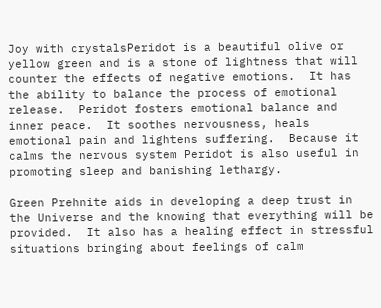Joy with crystalsPeridot is a beautiful olive or yellow green and is a stone of lightness that will counter the effects of negative emotions.  It has the ability to balance the process of emotional release.  Peridot fosters emotional balance and inner peace.  It soothes nervousness, heals emotional pain and lightens suffering.  Because it calms the nervous system Peridot is also useful in promoting sleep and banishing lethargy.

Green Prehnite aids in developing a deep trust in the Universe and the knowing that everything will be provided.  It also has a healing effect in stressful situations bringing about feelings of calm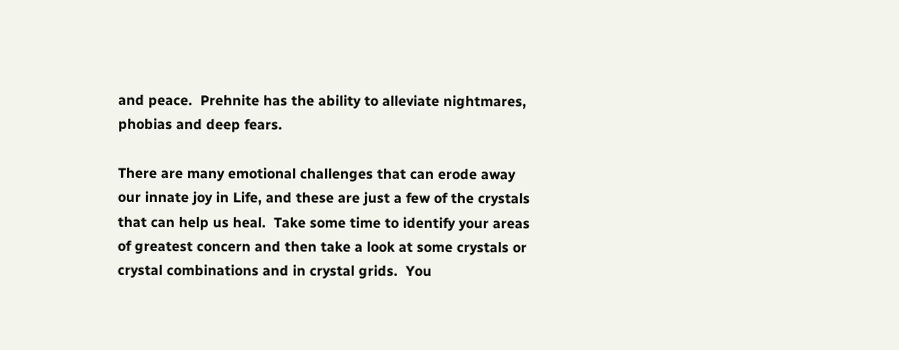and peace.  Prehnite has the ability to alleviate nightmares, phobias and deep fears.

There are many emotional challenges that can erode away our innate joy in Life, and these are just a few of the crystals that can help us heal.  Take some time to identify your areas of greatest concern and then take a look at some crystals or crystal combinations and in crystal grids.  You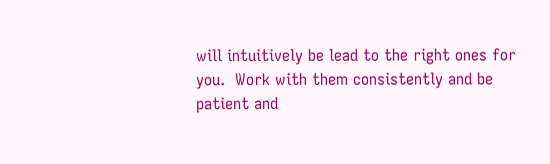will intuitively be lead to the right ones for you.  Work with them consistently and be patient and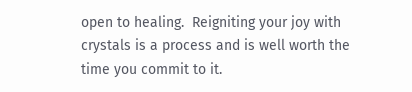open to healing.  Reigniting your joy with crystals is a process and is well worth the time you commit to it.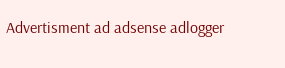Advertisment ad adsense adlogger